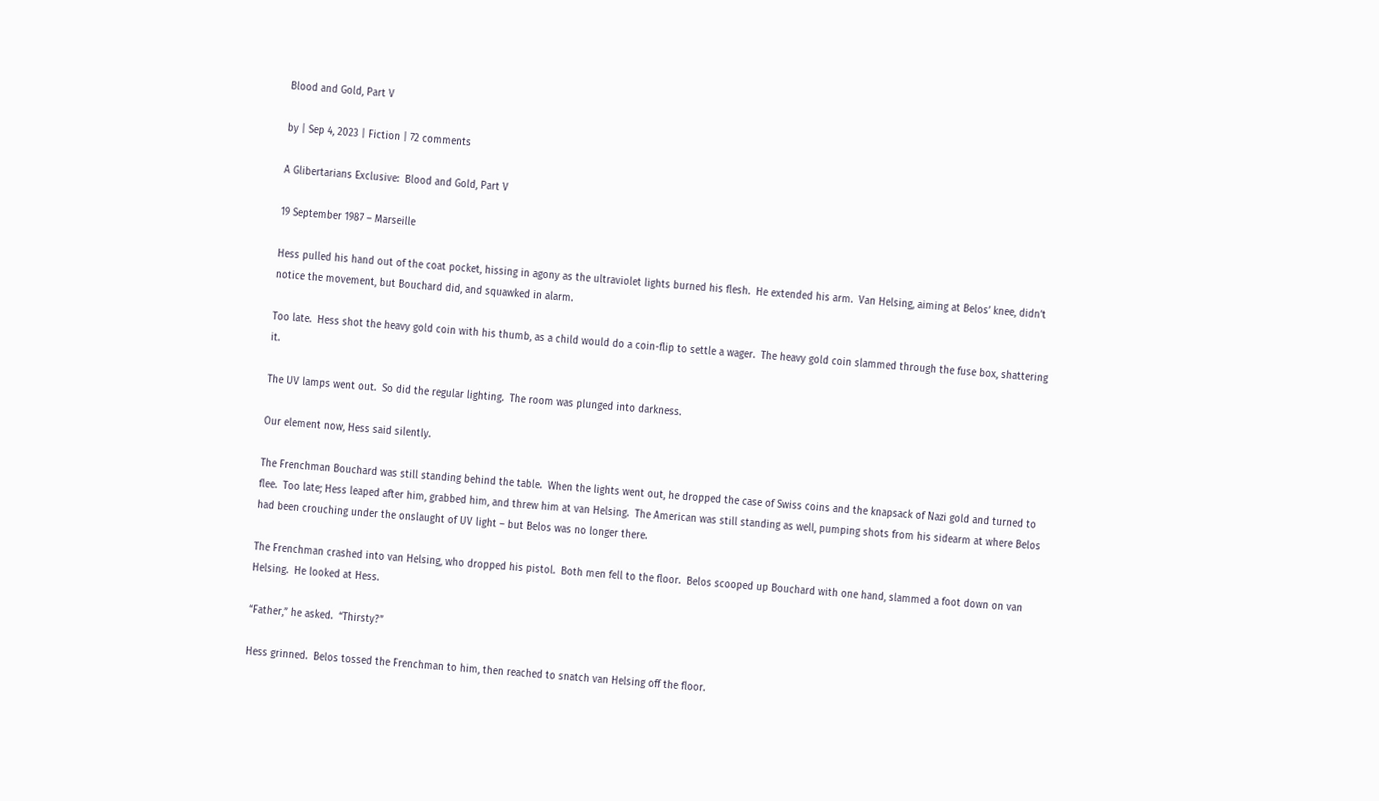Blood and Gold, Part V

by | Sep 4, 2023 | Fiction | 72 comments

A Glibertarians Exclusive:  Blood and Gold, Part V

19 September 1987 – Marseille

Hess pulled his hand out of the coat pocket, hissing in agony as the ultraviolet lights burned his flesh.  He extended his arm.  Van Helsing, aiming at Belos’ knee, didn’t notice the movement, but Bouchard did, and squawked in alarm.

Too late.  Hess shot the heavy gold coin with his thumb, as a child would do a coin-flip to settle a wager.  The heavy gold coin slammed through the fuse box, shattering it.

The UV lamps went out.  So did the regular lighting.  The room was plunged into darkness.

Our element now, Hess said silently.

The Frenchman Bouchard was still standing behind the table.  When the lights went out, he dropped the case of Swiss coins and the knapsack of Nazi gold and turned to flee.  Too late; Hess leaped after him, grabbed him, and threw him at van Helsing.  The American was still standing as well, pumping shots from his sidearm at where Belos had been crouching under the onslaught of UV light – but Belos was no longer there.

The Frenchman crashed into van Helsing, who dropped his pistol.  Both men fell to the floor.  Belos scooped up Bouchard with one hand, slammed a foot down on van Helsing.  He looked at Hess.

“Father,” he asked.  “Thirsty?”

Hess grinned.  Belos tossed the Frenchman to him, then reached to snatch van Helsing off the floor.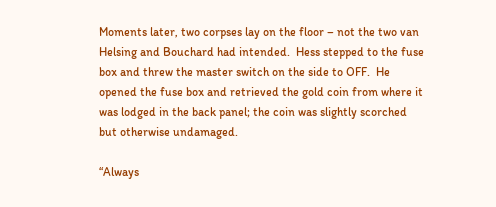Moments later, two corpses lay on the floor – not the two van Helsing and Bouchard had intended.  Hess stepped to the fuse box and threw the master switch on the side to OFF.  He opened the fuse box and retrieved the gold coin from where it was lodged in the back panel; the coin was slightly scorched but otherwise undamaged.

“Always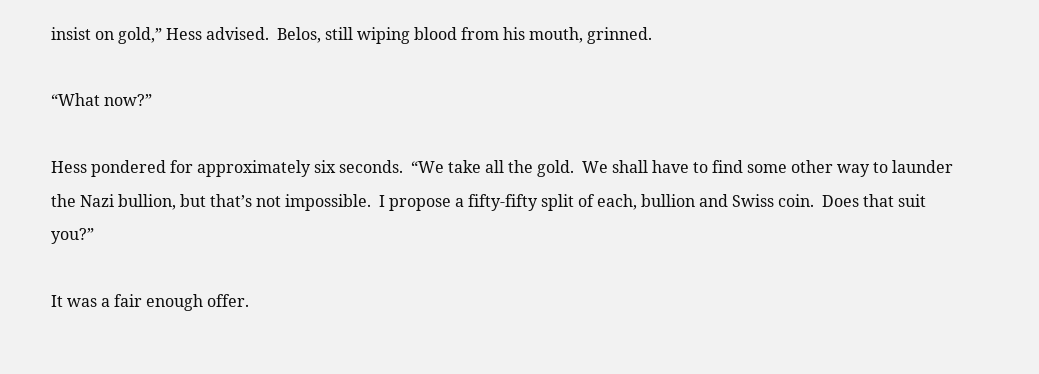insist on gold,” Hess advised.  Belos, still wiping blood from his mouth, grinned.

“What now?”

Hess pondered for approximately six seconds.  “We take all the gold.  We shall have to find some other way to launder the Nazi bullion, but that’s not impossible.  I propose a fifty-fifty split of each, bullion and Swiss coin.  Does that suit you?”

It was a fair enough offer.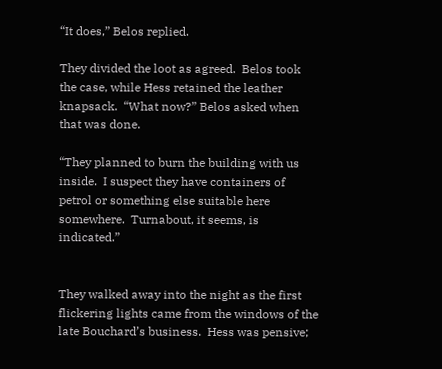“It does,” Belos replied.

They divided the loot as agreed.  Belos took the case, while Hess retained the leather knapsack.  “What now?” Belos asked when that was done.

“They planned to burn the building with us inside.  I suspect they have containers of petrol or something else suitable here somewhere.  Turnabout, it seems, is indicated.”


They walked away into the night as the first flickering lights came from the windows of the late Bouchard’s business.  Hess was pensive;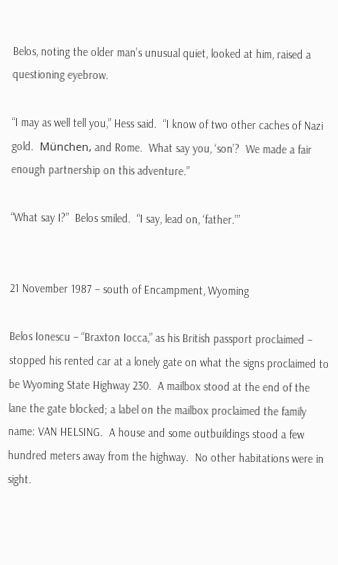Belos, noting the older man’s unusual quiet, looked at him, raised a questioning eyebrow.

“I may as well tell you,” Hess said.  “I know of two other caches of Nazi gold.  München, and Rome.  What say you, ‘son’?  We made a fair enough partnership on this adventure.”

“What say I?”  Belos smiled.  “I say, lead on, ‘father.’”


21 November 1987 – south of Encampment, Wyoming

Belos Ionescu – “Braxton Iocca,” as his British passport proclaimed – stopped his rented car at a lonely gate on what the signs proclaimed to be Wyoming State Highway 230.  A mailbox stood at the end of the lane the gate blocked; a label on the mailbox proclaimed the family name: VAN HELSING.  A house and some outbuildings stood a few hundred meters away from the highway.  No other habitations were in sight.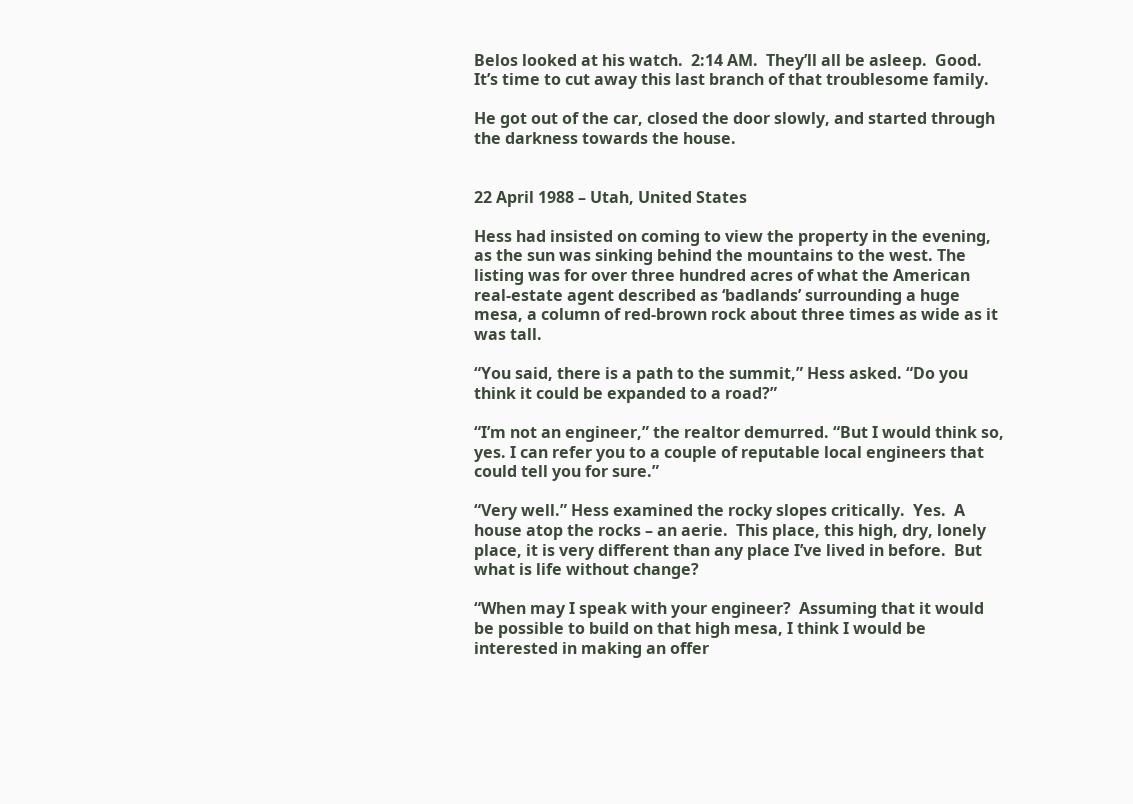Belos looked at his watch.  2:14 AM.  They’ll all be asleep.  Good.  It’s time to cut away this last branch of that troublesome family.

He got out of the car, closed the door slowly, and started through the darkness towards the house.


22 April 1988 – Utah, United States

Hess had insisted on coming to view the property in the evening, as the sun was sinking behind the mountains to the west. The listing was for over three hundred acres of what the American real-estate agent described as ‘badlands’ surrounding a huge mesa, a column of red-brown rock about three times as wide as it was tall.

“You said, there is a path to the summit,” Hess asked. “Do you think it could be expanded to a road?”

“I’m not an engineer,” the realtor demurred. “But I would think so, yes. I can refer you to a couple of reputable local engineers that could tell you for sure.”

“Very well.” Hess examined the rocky slopes critically.  Yes.  A house atop the rocks – an aerie.  This place, this high, dry, lonely place, it is very different than any place I’ve lived in before.  But what is life without change?

“When may I speak with your engineer?  Assuming that it would be possible to build on that high mesa, I think I would be interested in making an offer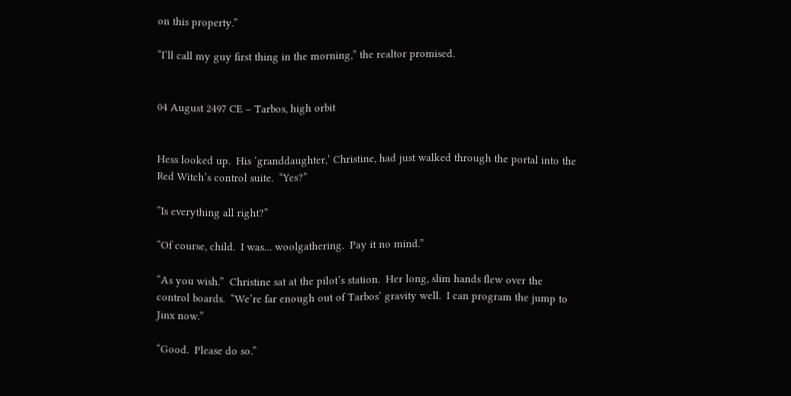on this property.”

“I’ll call my guy first thing in the morning,” the realtor promised.


04 August 2497 CE – Tarbos, high orbit


Hess looked up.  His ‘granddaughter,’ Christine, had just walked through the portal into the Red Witch’s control suite.  “Yes?”

“Is everything all right?”

“Of course, child.  I was… woolgathering.  Pay it no mind.”

“As you wish.”  Christine sat at the pilot’s station.  Her long, slim hands flew over the control boards.  “We’re far enough out of Tarbos’ gravity well.  I can program the jump to Jinx now.”

“Good.  Please do so.”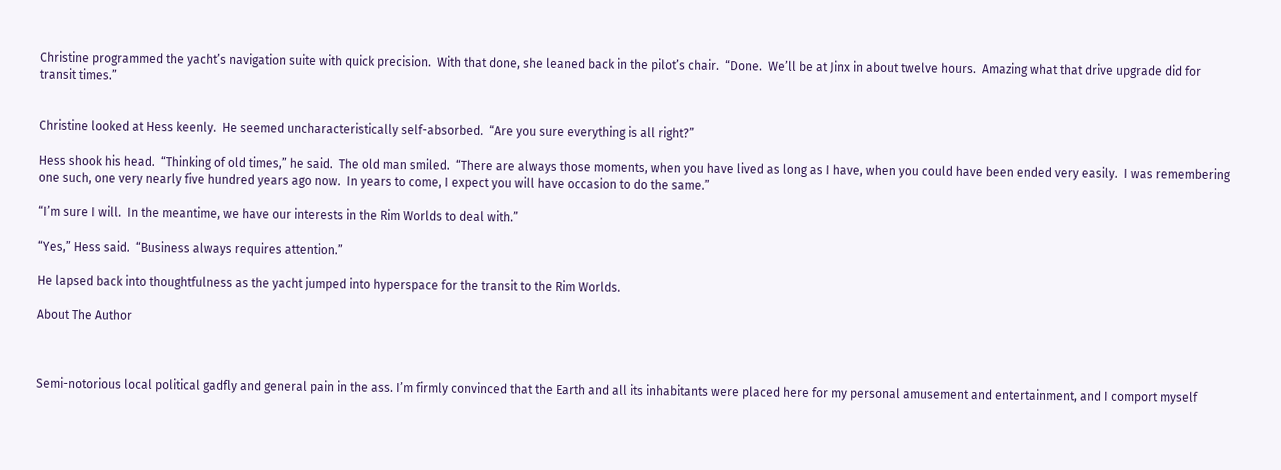Christine programmed the yacht’s navigation suite with quick precision.  With that done, she leaned back in the pilot’s chair.  “Done.  We’ll be at Jinx in about twelve hours.  Amazing what that drive upgrade did for transit times.”


Christine looked at Hess keenly.  He seemed uncharacteristically self-absorbed.  “Are you sure everything is all right?”

Hess shook his head.  “Thinking of old times,” he said.  The old man smiled.  “There are always those moments, when you have lived as long as I have, when you could have been ended very easily.  I was remembering one such, one very nearly five hundred years ago now.  In years to come, I expect you will have occasion to do the same.”

“I’m sure I will.  In the meantime, we have our interests in the Rim Worlds to deal with.”

“Yes,” Hess said.  “Business always requires attention.”

He lapsed back into thoughtfulness as the yacht jumped into hyperspace for the transit to the Rim Worlds.

About The Author



Semi-notorious local political gadfly and general pain in the ass. I’m firmly convinced that the Earth and all its inhabitants were placed here for my personal amusement and entertainment, and I comport myself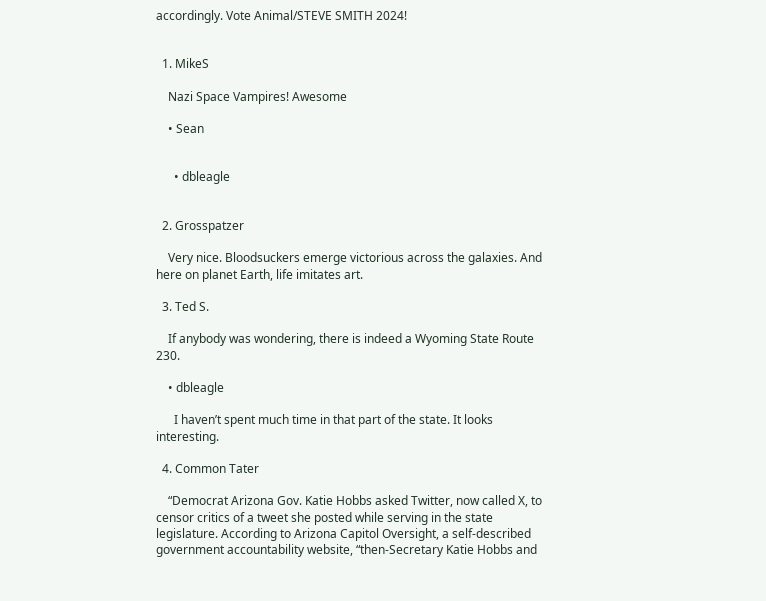accordingly. Vote Animal/STEVE SMITH 2024!


  1. MikeS

    Nazi Space Vampires! Awesome

    • Sean


      • dbleagle


  2. Grosspatzer

    Very nice. Bloodsuckers emerge victorious across the galaxies. And here on planet Earth, life imitates art.

  3. Ted S.

    If anybody was wondering, there is indeed a Wyoming State Route 230.

    • dbleagle

      I haven’t spent much time in that part of the state. It looks interesting.

  4. Common Tater

    “Democrat Arizona Gov. Katie Hobbs asked Twitter, now called X, to censor critics of a tweet she posted while serving in the state legislature. According to Arizona Capitol Oversight, a self-described government accountability website, “then-Secretary Katie Hobbs and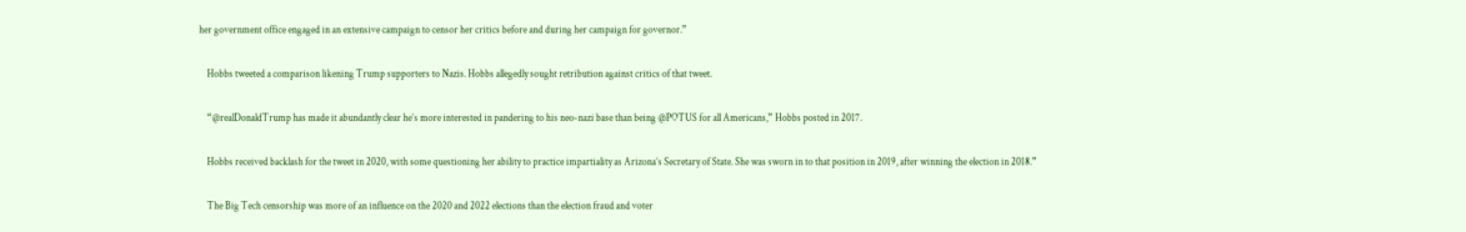her government office engaged in an extensive campaign to censor her critics before and during her campaign for governor.”

    Hobbs tweeted a comparison likening Trump supporters to Nazis. Hobbs allegedly sought retribution against critics of that tweet.

    “@realDonaldTrump has made it abundantly clear he’s more interested in pandering to his neo-nazi base than being @POTUS for all Americans,” Hobbs posted in 2017.

    Hobbs received backlash for the tweet in 2020, with some questioning her ability to practice impartiality as Arizona’s Secretary of State. She was sworn in to that position in 2019, after winning the election in 2018.”

    The Big Tech censorship was more of an influence on the 2020 and 2022 elections than the election fraud and voter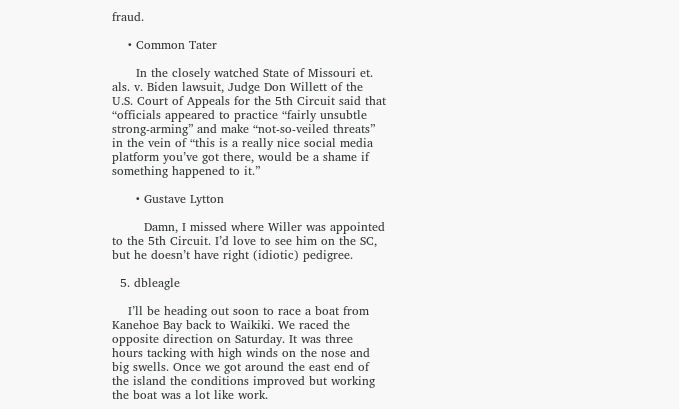fraud.

    • Common Tater

      In the closely watched State of Missouri et. als. v. Biden lawsuit, Judge Don Willett of the U.S. Court of Appeals for the 5th Circuit said that “officials appeared to practice “fairly unsubtle strong-arming” and make “not-so-veiled threats” in the vein of “this is a really nice social media platform you’ve got there, would be a shame if something happened to it.”

      • Gustave Lytton

        Damn, I missed where Willer was appointed to the 5th Circuit. I’d love to see him on the SC, but he doesn’t have right (idiotic) pedigree.

  5. dbleagle

    I’ll be heading out soon to race a boat from Kanehoe Bay back to Waikiki. We raced the opposite direction on Saturday. It was three hours tacking with high winds on the nose and big swells. Once we got around the east end of the island the conditions improved but working the boat was a lot like work.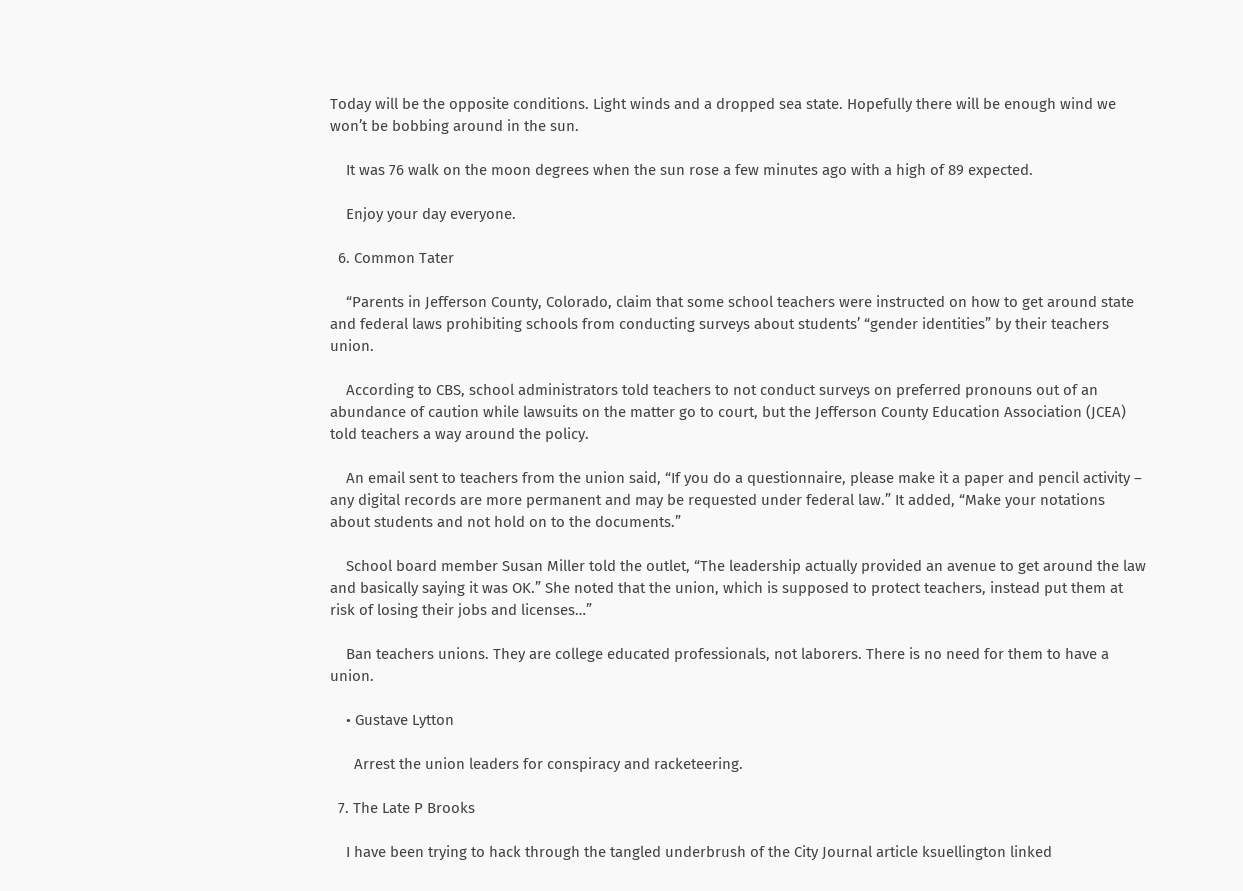Today will be the opposite conditions. Light winds and a dropped sea state. Hopefully there will be enough wind we won’t be bobbing around in the sun.

    It was 76 walk on the moon degrees when the sun rose a few minutes ago with a high of 89 expected.

    Enjoy your day everyone.

  6. Common Tater

    “Parents in Jefferson County, Colorado, claim that some school teachers were instructed on how to get around state and federal laws prohibiting schools from conducting surveys about students’ “gender identities” by their teachers union.

    According to CBS, school administrators told teachers to not conduct surveys on preferred pronouns out of an abundance of caution while lawsuits on the matter go to court, but the Jefferson County Education Association (JCEA) told teachers a way around the policy.

    An email sent to teachers from the union said, “If you do a questionnaire, please make it a paper and pencil activity – any digital records are more permanent and may be requested under federal law.” It added, “Make your notations about students and not hold on to the documents.”

    School board member Susan Miller told the outlet, “The leadership actually provided an avenue to get around the law and basically saying it was OK.” She noted that the union, which is supposed to protect teachers, instead put them at risk of losing their jobs and licenses…”

    Ban teachers unions. They are college educated professionals, not laborers. There is no need for them to have a union.

    • Gustave Lytton

      Arrest the union leaders for conspiracy and racketeering.

  7. The Late P Brooks

    I have been trying to hack through the tangled underbrush of the City Journal article ksuellington linked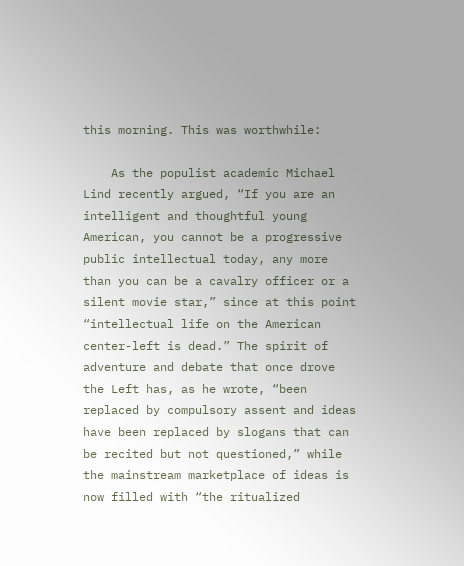this morning. This was worthwhile:

    As the populist academic Michael Lind recently argued, “If you are an intelligent and thoughtful young American, you cannot be a progressive public intellectual today, any more than you can be a cavalry officer or a silent movie star,” since at this point “intellectual life on the American center-left is dead.” The spirit of adventure and debate that once drove the Left has, as he wrote, “been replaced by compulsory assent and ideas have been replaced by slogans that can be recited but not questioned,” while the mainstream marketplace of ideas is now filled with “the ritualized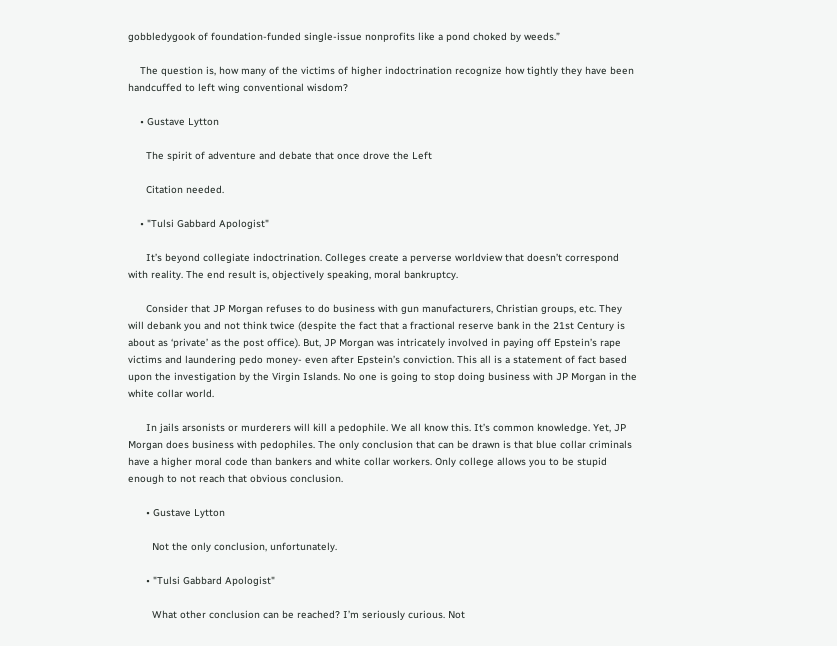gobbledygook of foundation-funded single-issue nonprofits like a pond choked by weeds.”

    The question is, how many of the victims of higher indoctrination recognize how tightly they have been handcuffed to left wing conventional wisdom?

    • Gustave Lytton

      The spirit of adventure and debate that once drove the Left

      Citation needed.

    • "Tulsi Gabbard Apologist"

      It’s beyond collegiate indoctrination. Colleges create a perverse worldview that doesn’t correspond with reality. The end result is, objectively speaking, moral bankruptcy.

      Consider that JP Morgan refuses to do business with gun manufacturers, Christian groups, etc. They will debank you and not think twice (despite the fact that a fractional reserve bank in the 21st Century is about as ‘private’ as the post office). But, JP Morgan was intricately involved in paying off Epstein’s rape victims and laundering pedo money- even after Epstein’s conviction. This all is a statement of fact based upon the investigation by the Virgin Islands. No one is going to stop doing business with JP Morgan in the white collar world.

      In jails arsonists or murderers will kill a pedophile. We all know this. It’s common knowledge. Yet, JP Morgan does business with pedophiles. The only conclusion that can be drawn is that blue collar criminals have a higher moral code than bankers and white collar workers. Only college allows you to be stupid enough to not reach that obvious conclusion.

      • Gustave Lytton

        Not the only conclusion, unfortunately.

      • "Tulsi Gabbard Apologist"

        What other conclusion can be reached? I’m seriously curious. Not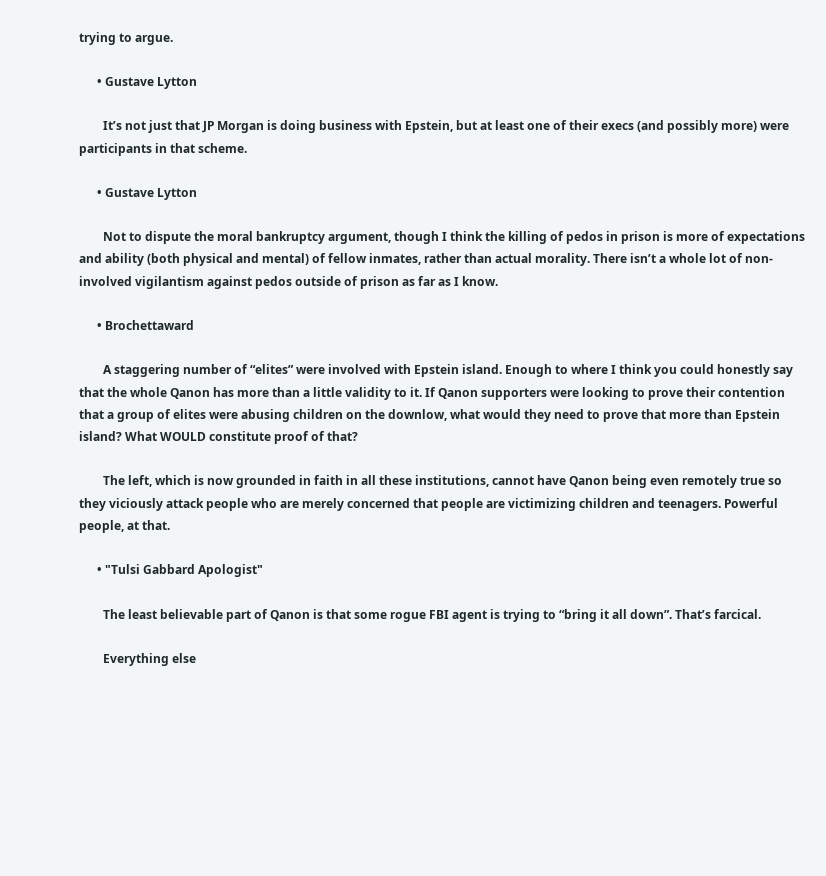trying to argue.

      • Gustave Lytton

        It’s not just that JP Morgan is doing business with Epstein, but at least one of their execs (and possibly more) were participants in that scheme.

      • Gustave Lytton

        Not to dispute the moral bankruptcy argument, though I think the killing of pedos in prison is more of expectations and ability (both physical and mental) of fellow inmates, rather than actual morality. There isn’t a whole lot of non-involved vigilantism against pedos outside of prison as far as I know.

      • Brochettaward

        A staggering number of “elites” were involved with Epstein island. Enough to where I think you could honestly say that the whole Qanon has more than a little validity to it. If Qanon supporters were looking to prove their contention that a group of elites were abusing children on the downlow, what would they need to prove that more than Epstein island? What WOULD constitute proof of that?

        The left, which is now grounded in faith in all these institutions, cannot have Qanon being even remotely true so they viciously attack people who are merely concerned that people are victimizing children and teenagers. Powerful people, at that.

      • "Tulsi Gabbard Apologist"

        The least believable part of Qanon is that some rogue FBI agent is trying to “bring it all down”. That’s farcical.

        Everything else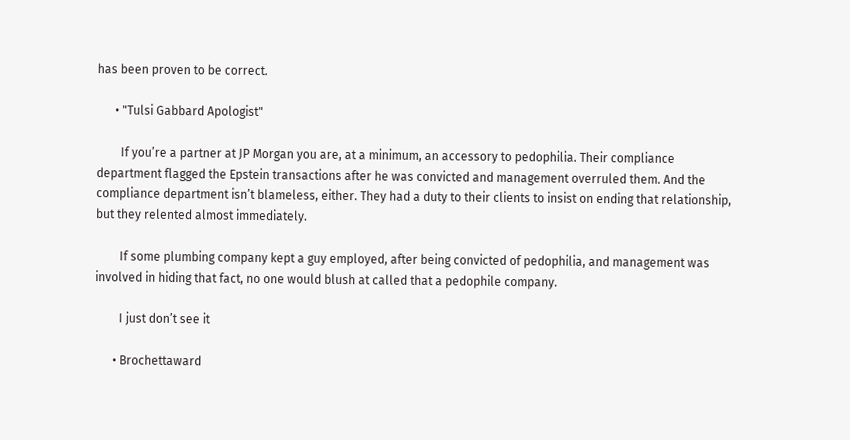has been proven to be correct.

      • "Tulsi Gabbard Apologist"

        If you’re a partner at JP Morgan you are, at a minimum, an accessory to pedophilia. Their compliance department flagged the Epstein transactions after he was convicted and management overruled them. And the compliance department isn’t blameless, either. They had a duty to their clients to insist on ending that relationship, but they relented almost immediately.

        If some plumbing company kept a guy employed, after being convicted of pedophilia, and management was involved in hiding that fact, no one would blush at called that a pedophile company.

        I just don’t see it

      • Brochettaward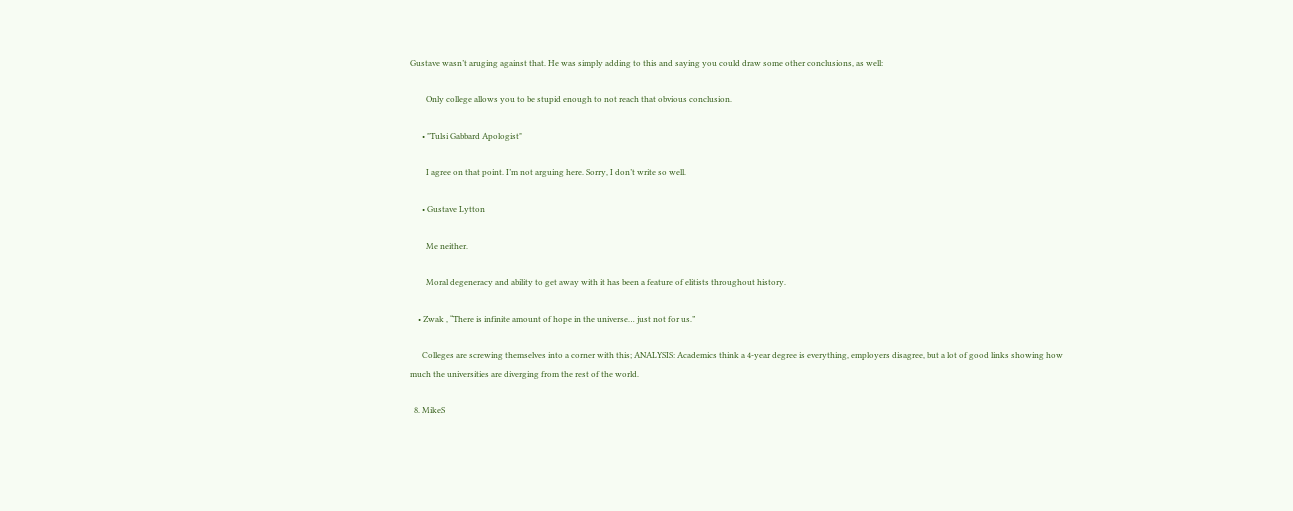Gustave wasn’t aruging against that. He was simply adding to this and saying you could draw some other conclusions, as well:

        Only college allows you to be stupid enough to not reach that obvious conclusion.

      • "Tulsi Gabbard Apologist"

        I agree on that point. I’m not arguing here. Sorry, I don’t write so well.

      • Gustave Lytton

        Me neither.

        Moral degeneracy and ability to get away with it has been a feature of elitists throughout history.

    • Zwak , “There is infinite amount of hope in the universe… just not for us.”

      Colleges are screwing themselves into a corner with this; ANALYSIS: Academics think a 4-year degree is everything, employers disagree, but a lot of good links showing how much the universities are diverging from the rest of the world.

  8. MikeS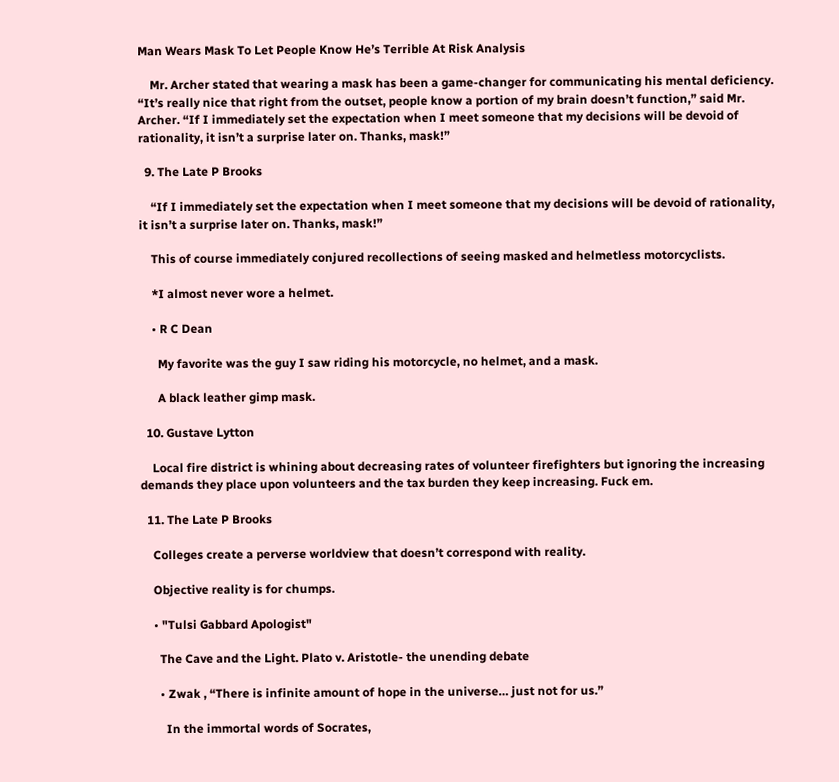Man Wears Mask To Let People Know He’s Terrible At Risk Analysis

    Mr. Archer stated that wearing a mask has been a game-changer for communicating his mental deficiency. “It’s really nice that right from the outset, people know a portion of my brain doesn’t function,” said Mr. Archer. “If I immediately set the expectation when I meet someone that my decisions will be devoid of rationality, it isn’t a surprise later on. Thanks, mask!”

  9. The Late P Brooks

    “If I immediately set the expectation when I meet someone that my decisions will be devoid of rationality, it isn’t a surprise later on. Thanks, mask!”

    This of course immediately conjured recollections of seeing masked and helmetless motorcyclists.

    *I almost never wore a helmet.

    • R C Dean

      My favorite was the guy I saw riding his motorcycle, no helmet, and a mask.

      A black leather gimp mask.

  10. Gustave Lytton

    Local fire district is whining about decreasing rates of volunteer firefighters but ignoring the increasing demands they place upon volunteers and the tax burden they keep increasing. Fuck em.

  11. The Late P Brooks

    Colleges create a perverse worldview that doesn’t correspond with reality.

    Objective reality is for chumps.

    • "Tulsi Gabbard Apologist"

      The Cave and the Light. Plato v. Aristotle- the unending debate

      • Zwak , “There is infinite amount of hope in the universe… just not for us.”

        In the immortal words of Socrates,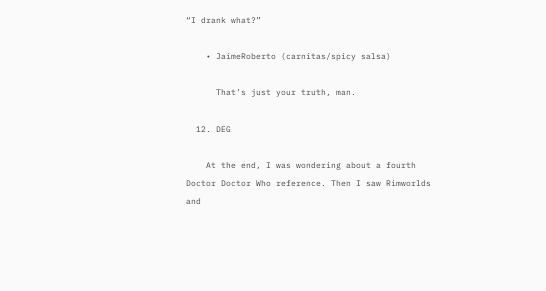“I drank what?”

    • JaimeRoberto (carnitas/spicy salsa)

      That’s just your truth, man.

  12. DEG

    At the end, I was wondering about a fourth Doctor Doctor Who reference. Then I saw Rimworlds and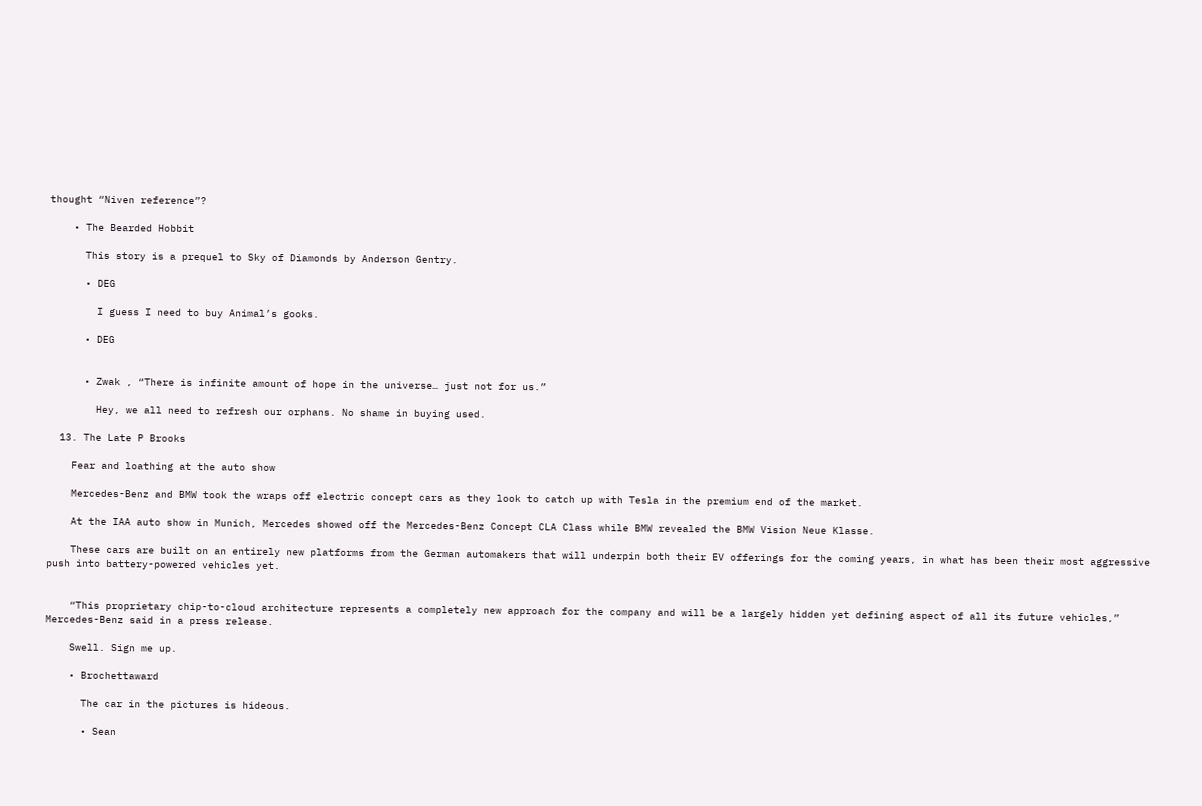thought “Niven reference”?

    • The Bearded Hobbit

      This story is a prequel to Sky of Diamonds by Anderson Gentry.

      • DEG

        I guess I need to buy Animal’s gooks.

      • DEG


      • Zwak , “There is infinite amount of hope in the universe… just not for us.”

        Hey, we all need to refresh our orphans. No shame in buying used.

  13. The Late P Brooks

    Fear and loathing at the auto show

    Mercedes-Benz and BMW took the wraps off electric concept cars as they look to catch up with Tesla in the premium end of the market.

    At the IAA auto show in Munich, Mercedes showed off the Mercedes-Benz Concept CLA Class while BMW revealed the BMW Vision Neue Klasse.

    These cars are built on an entirely new platforms from the German automakers that will underpin both their EV offerings for the coming years, in what has been their most aggressive push into battery-powered vehicles yet.


    “This proprietary chip-to-cloud architecture represents a completely new approach for the company and will be a largely hidden yet defining aspect of all its future vehicles,” Mercedes-Benz said in a press release.

    Swell. Sign me up.

    • Brochettaward

      The car in the pictures is hideous.

      • Sean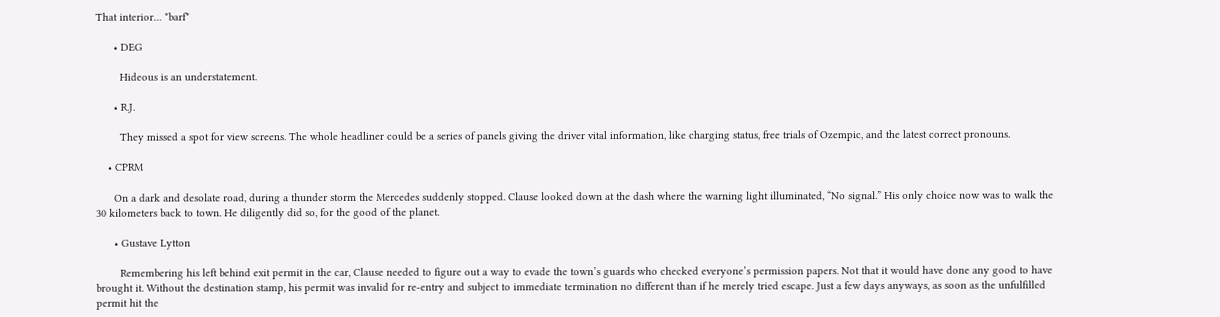That interior… *barf*

      • DEG

        Hideous is an understatement.

      • R.J.

        They missed a spot for view screens. The whole headliner could be a series of panels giving the driver vital information, like charging status, free trials of Ozempic, and the latest correct pronouns.

    • CPRM

      On a dark and desolate road, during a thunder storm the Mercedes suddenly stopped. Clause looked down at the dash where the warning light illuminated, “No signal.” His only choice now was to walk the 30 kilometers back to town. He diligently did so, for the good of the planet.

      • Gustave Lytton

        Remembering his left behind exit permit in the car, Clause needed to figure out a way to evade the town’s guards who checked everyone’s permission papers. Not that it would have done any good to have brought it. Without the destination stamp, his permit was invalid for re-entry and subject to immediate termination no different than if he merely tried escape. Just a few days anyways, as soon as the unfulfilled permit hit the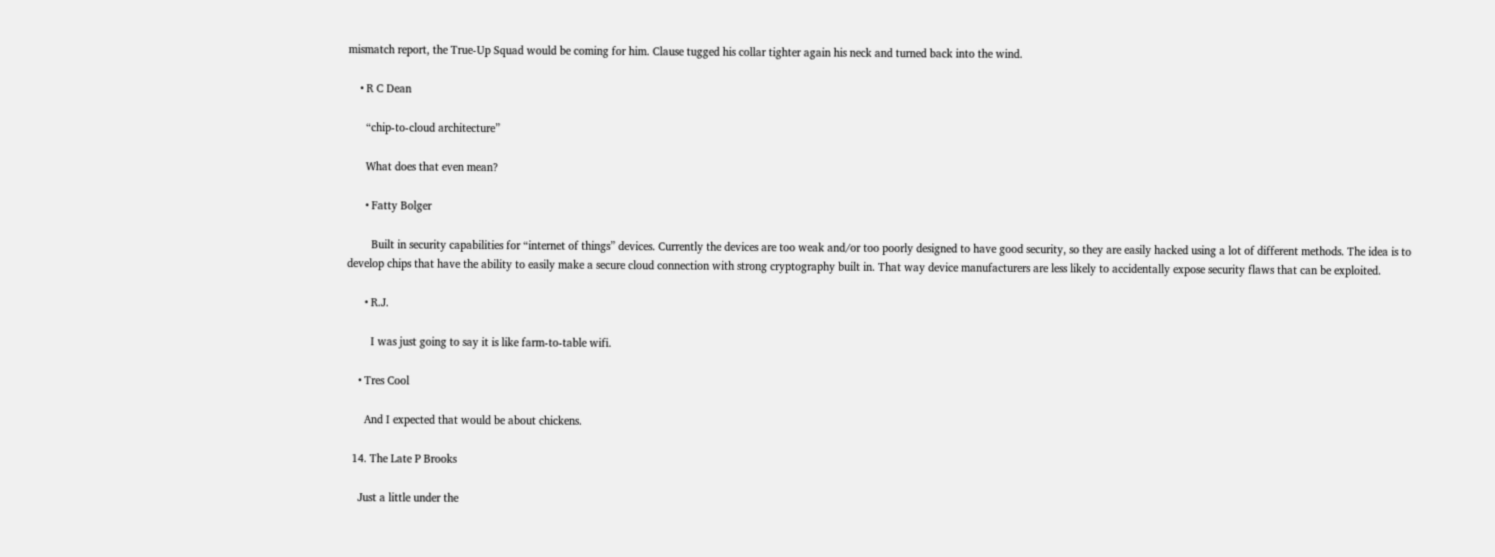mismatch report, the True-Up Squad would be coming for him. Clause tugged his collar tighter again his neck and turned back into the wind.

    • R C Dean

      “chip-to-cloud architecture”

      What does that even mean?

      • Fatty Bolger

        Built in security capabilities for “internet of things” devices. Currently the devices are too weak and/or too poorly designed to have good security, so they are easily hacked using a lot of different methods. The idea is to develop chips that have the ability to easily make a secure cloud connection with strong cryptography built in. That way device manufacturers are less likely to accidentally expose security flaws that can be exploited.

      • R.J.

        I was just going to say it is like farm-to-table wifi.

    • Tres Cool

      And I expected that would be about chickens.

  14. The Late P Brooks

    Just a little under the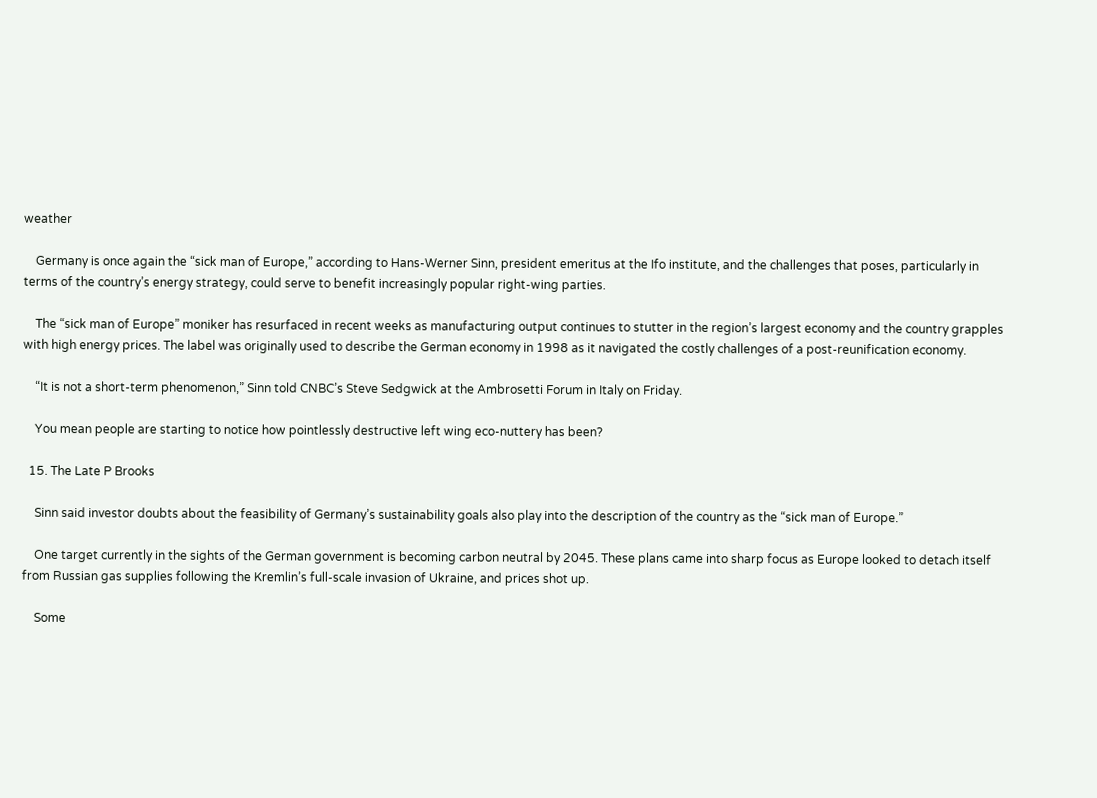weather

    Germany is once again the “sick man of Europe,” according to Hans-Werner Sinn, president emeritus at the Ifo institute, and the challenges that poses, particularly in terms of the country’s energy strategy, could serve to benefit increasingly popular right-wing parties.

    The “sick man of Europe” moniker has resurfaced in recent weeks as manufacturing output continues to stutter in the region’s largest economy and the country grapples with high energy prices. The label was originally used to describe the German economy in 1998 as it navigated the costly challenges of a post-reunification economy.

    “It is not a short-term phenomenon,” Sinn told CNBC’s Steve Sedgwick at the Ambrosetti Forum in Italy on Friday.

    You mean people are starting to notice how pointlessly destructive left wing eco-nuttery has been?

  15. The Late P Brooks

    Sinn said investor doubts about the feasibility of Germany’s sustainability goals also play into the description of the country as the “sick man of Europe.”

    One target currently in the sights of the German government is becoming carbon neutral by 2045. These plans came into sharp focus as Europe looked to detach itself from Russian gas supplies following the Kremlin’s full-scale invasion of Ukraine, and prices shot up.

    Some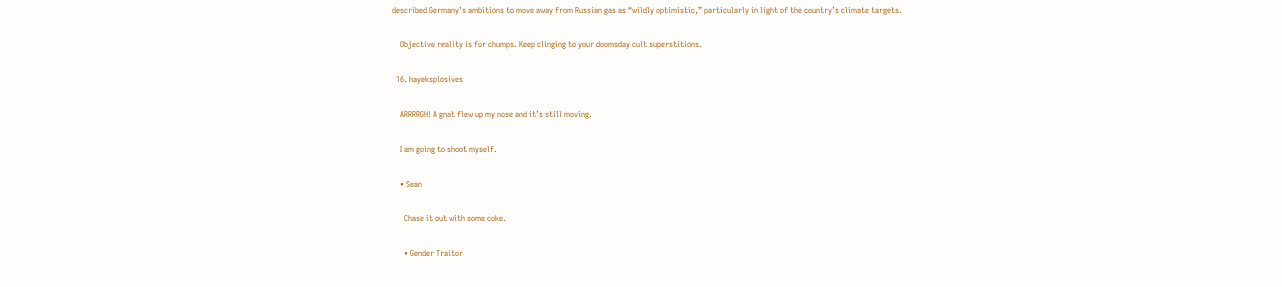described Germany’s ambitions to move away from Russian gas as “wildly optimistic,” particularly in light of the country’s climate targets.

    Objective reality is for chumps. Keep clinging to your doomsday cult superstitions.

  16. hayeksplosives

    ARRRRGH! A gnat flew up my nose and it’s still moving.

    I am going to shoot myself.

    • Sean

      Chase it out with some coke.

      • Gender Traitor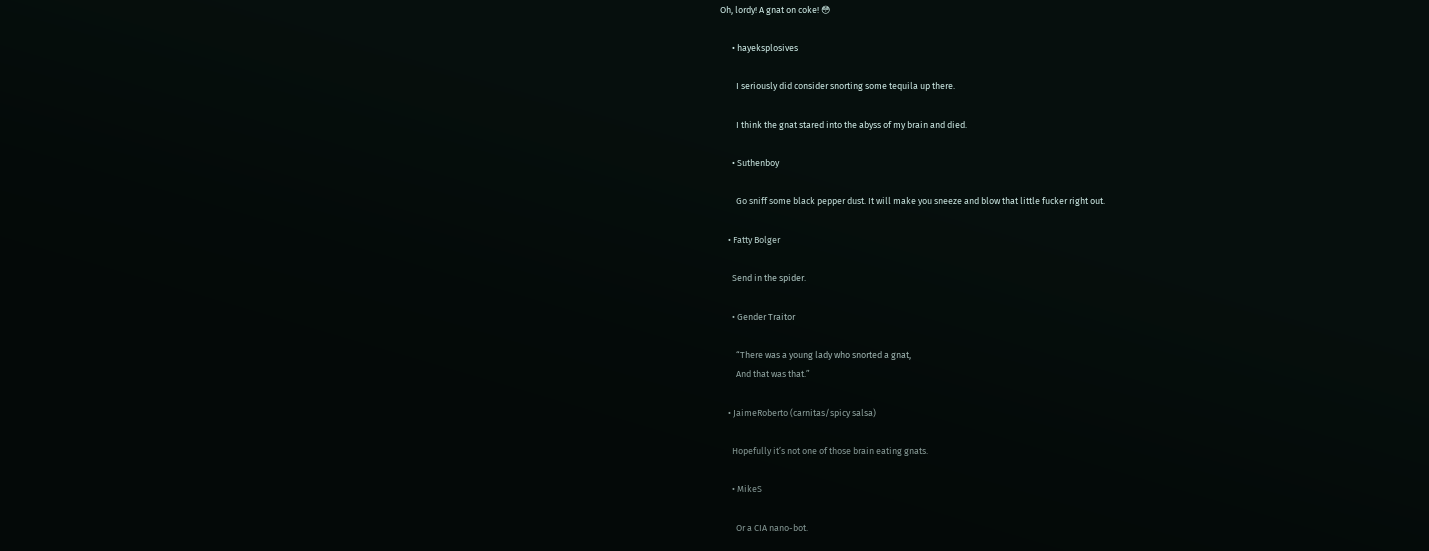Oh, lordy! A gnat on coke! 😳

      • hayeksplosives

        I seriously did consider snorting some tequila up there.

        I think the gnat stared into the abyss of my brain and died.

      • Suthenboy

        Go sniff some black pepper dust. It will make you sneeze and blow that little fucker right out.

    • Fatty Bolger

      Send in the spider.

      • Gender Traitor

        “There was a young lady who snorted a gnat,
        And that was that.”

    • JaimeRoberto (carnitas/spicy salsa)

      Hopefully it’s not one of those brain eating gnats.

      • MikeS

        Or a CIA nano-bot.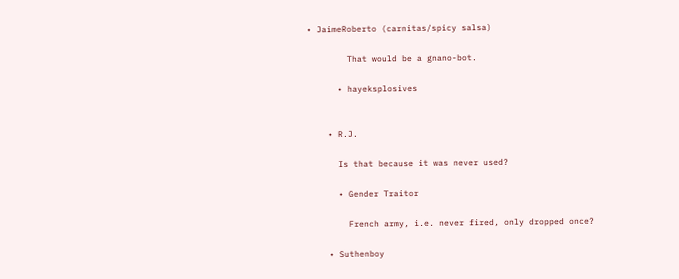• JaimeRoberto (carnitas/spicy salsa)

        That would be a gnano-bot.

      • hayeksplosives


    • R.J.

      Is that because it was never used?

      • Gender Traitor

        French army, i.e. never fired, only dropped once?

    • Suthenboy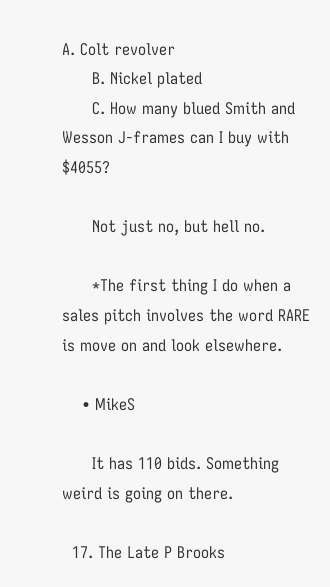A. Colt revolver
      B. Nickel plated
      C. How many blued Smith and Wesson J-frames can I buy with $4055?

      Not just no, but hell no.

      *The first thing I do when a sales pitch involves the word RARE is move on and look elsewhere.

    • MikeS

      It has 110 bids. Something weird is going on there.

  17. The Late P Brooks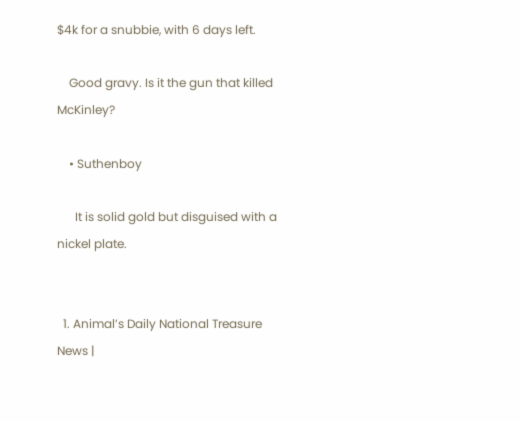$4k for a snubbie, with 6 days left.

    Good gravy. Is it the gun that killed McKinley?

    • Suthenboy

      It is solid gold but disguised with a nickel plate.


  1. Animal’s Daily National Treasure News |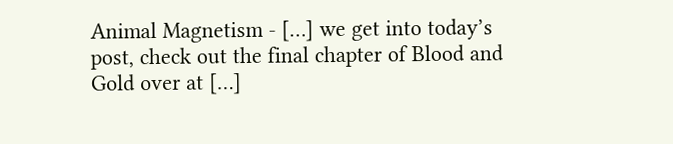Animal Magnetism - […] we get into today’s post, check out the final chapter of Blood and Gold over at […]